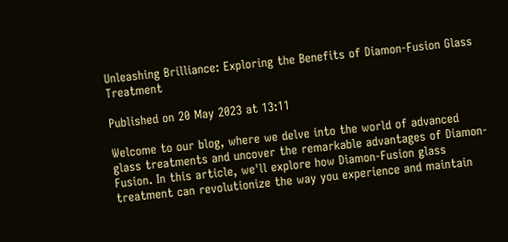Unleashing Brilliance: Exploring the Benefits of Diamon-Fusion Glass Treatment

Published on 20 May 2023 at 13:11

Welcome to our blog, where we delve into the world of advanced glass treatments and uncover the remarkable advantages of Diamon-Fusion. In this article, we'll explore how Diamon-Fusion glass treatment can revolutionize the way you experience and maintain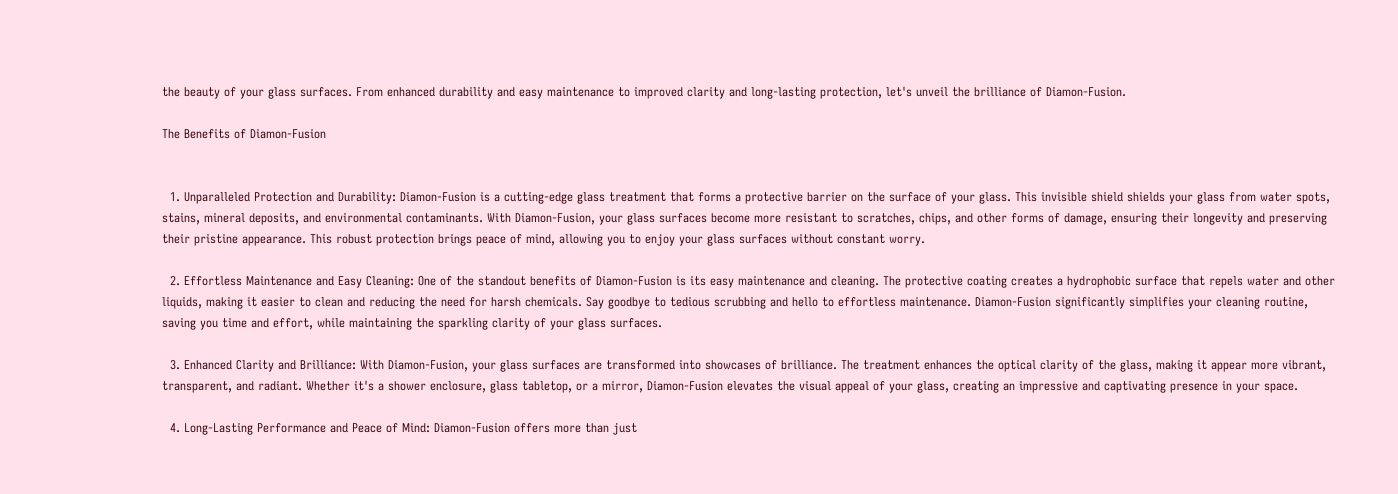the beauty of your glass surfaces. From enhanced durability and easy maintenance to improved clarity and long-lasting protection, let's unveil the brilliance of Diamon-Fusion.

The Benefits of Diamon-Fusion


  1. Unparalleled Protection and Durability: Diamon-Fusion is a cutting-edge glass treatment that forms a protective barrier on the surface of your glass. This invisible shield shields your glass from water spots, stains, mineral deposits, and environmental contaminants. With Diamon-Fusion, your glass surfaces become more resistant to scratches, chips, and other forms of damage, ensuring their longevity and preserving their pristine appearance. This robust protection brings peace of mind, allowing you to enjoy your glass surfaces without constant worry.

  2. Effortless Maintenance and Easy Cleaning: One of the standout benefits of Diamon-Fusion is its easy maintenance and cleaning. The protective coating creates a hydrophobic surface that repels water and other liquids, making it easier to clean and reducing the need for harsh chemicals. Say goodbye to tedious scrubbing and hello to effortless maintenance. Diamon-Fusion significantly simplifies your cleaning routine, saving you time and effort, while maintaining the sparkling clarity of your glass surfaces.

  3. Enhanced Clarity and Brilliance: With Diamon-Fusion, your glass surfaces are transformed into showcases of brilliance. The treatment enhances the optical clarity of the glass, making it appear more vibrant, transparent, and radiant. Whether it's a shower enclosure, glass tabletop, or a mirror, Diamon-Fusion elevates the visual appeal of your glass, creating an impressive and captivating presence in your space.

  4. Long-Lasting Performance and Peace of Mind: Diamon-Fusion offers more than just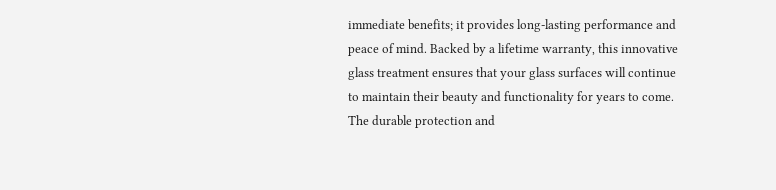immediate benefits; it provides long-lasting performance and peace of mind. Backed by a lifetime warranty, this innovative glass treatment ensures that your glass surfaces will continue to maintain their beauty and functionality for years to come. The durable protection and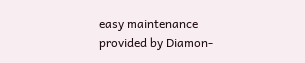easy maintenance provided by Diamon-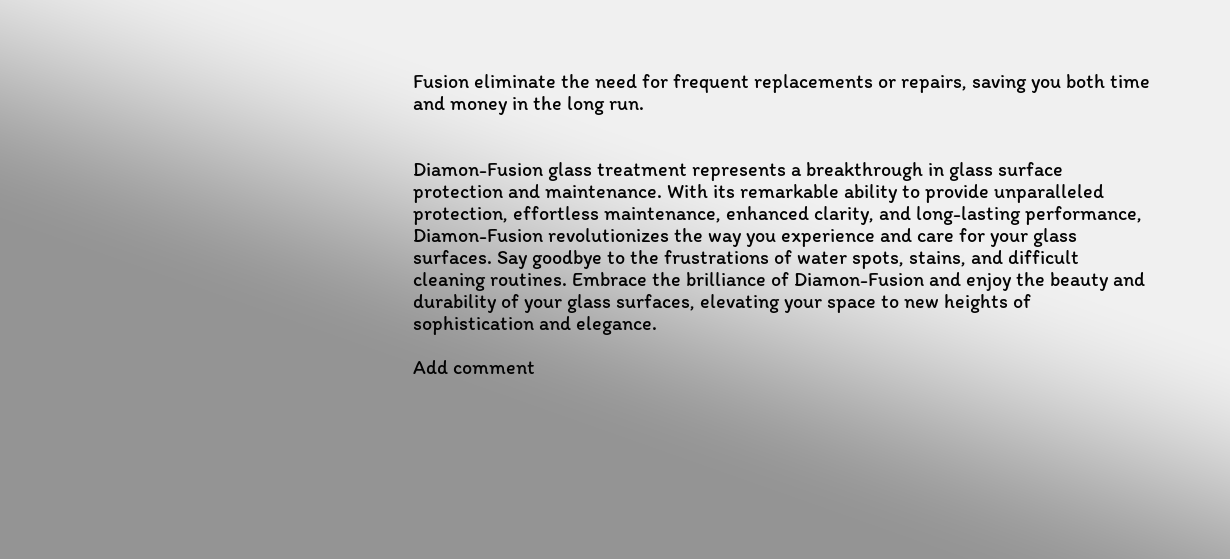Fusion eliminate the need for frequent replacements or repairs, saving you both time and money in the long run.


Diamon-Fusion glass treatment represents a breakthrough in glass surface protection and maintenance. With its remarkable ability to provide unparalleled protection, effortless maintenance, enhanced clarity, and long-lasting performance, Diamon-Fusion revolutionizes the way you experience and care for your glass surfaces. Say goodbye to the frustrations of water spots, stains, and difficult cleaning routines. Embrace the brilliance of Diamon-Fusion and enjoy the beauty and durability of your glass surfaces, elevating your space to new heights of sophistication and elegance.

Add comment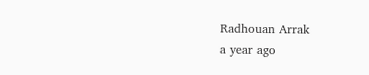Radhouan Arrak
a year ago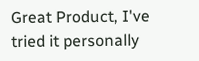Great Product, I've tried it personally